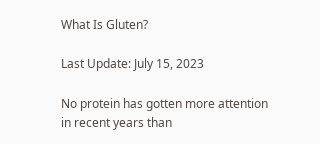What Is Gluten?

Last Update: July 15, 2023

No protein has gotten more attention in recent years than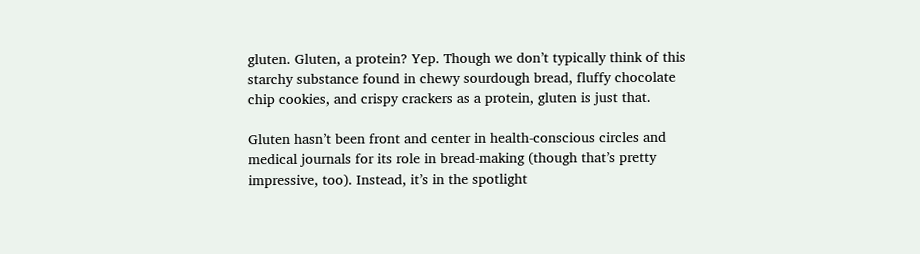gluten. Gluten, a protein? Yep. Though we don’t typically think of this starchy substance found in chewy sourdough bread, fluffy chocolate chip cookies, and crispy crackers as a protein, gluten is just that.

Gluten hasn’t been front and center in health-conscious circles and medical journals for its role in bread-making (though that’s pretty impressive, too). Instead, it’s in the spotlight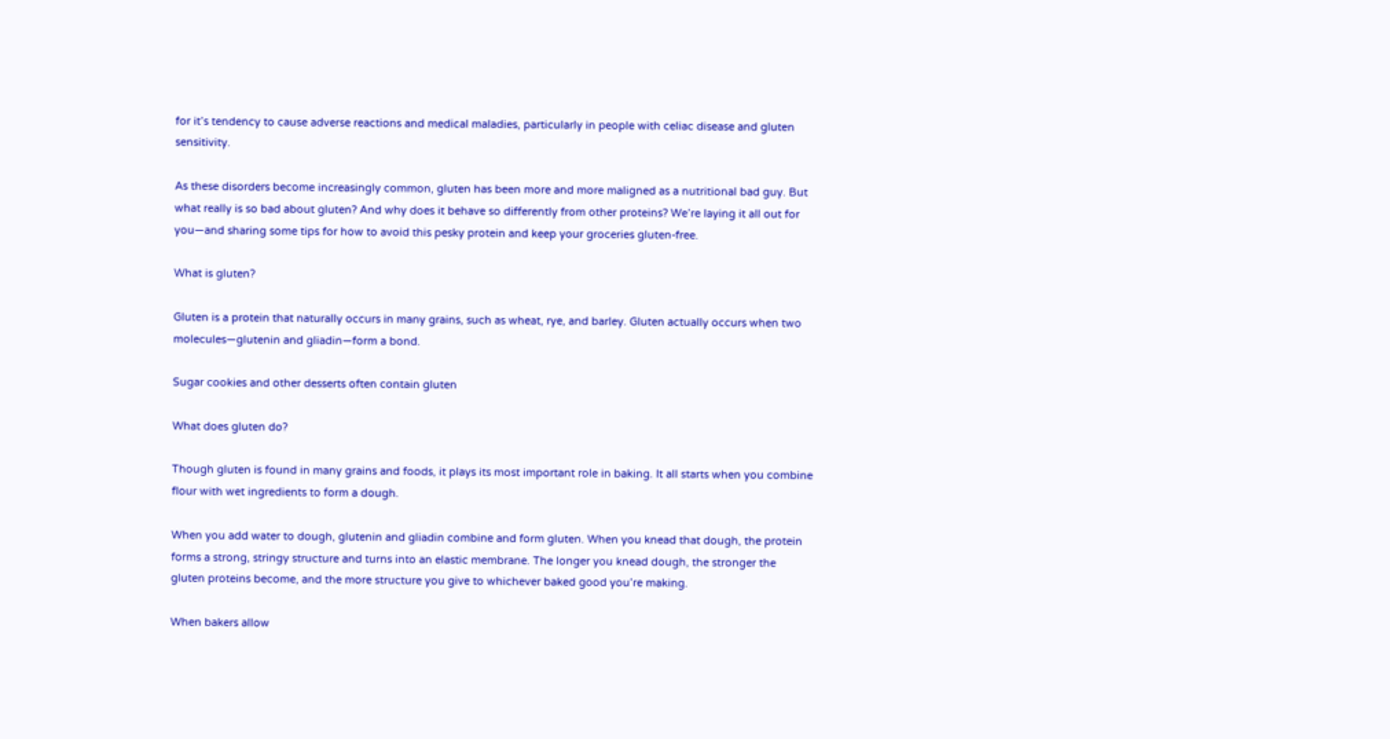for it’s tendency to cause adverse reactions and medical maladies, particularly in people with celiac disease and gluten sensitivity.

As these disorders become increasingly common, gluten has been more and more maligned as a nutritional bad guy. But what really is so bad about gluten? And why does it behave so differently from other proteins? We’re laying it all out for you—and sharing some tips for how to avoid this pesky protein and keep your groceries gluten-free.

What is gluten?

Gluten is a protein that naturally occurs in many grains, such as wheat, rye, and barley. Gluten actually occurs when two molecules—glutenin and gliadin—form a bond.

Sugar cookies and other desserts often contain gluten

What does gluten do?

Though gluten is found in many grains and foods, it plays its most important role in baking. It all starts when you combine flour with wet ingredients to form a dough.

When you add water to dough, glutenin and gliadin combine and form gluten. When you knead that dough, the protein forms a strong, stringy structure and turns into an elastic membrane. The longer you knead dough, the stronger the gluten proteins become, and the more structure you give to whichever baked good you’re making.

When bakers allow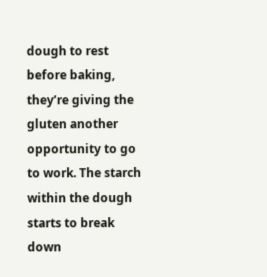dough to rest before baking, they’re giving the gluten another opportunity to go to work. The starch within the dough starts to break down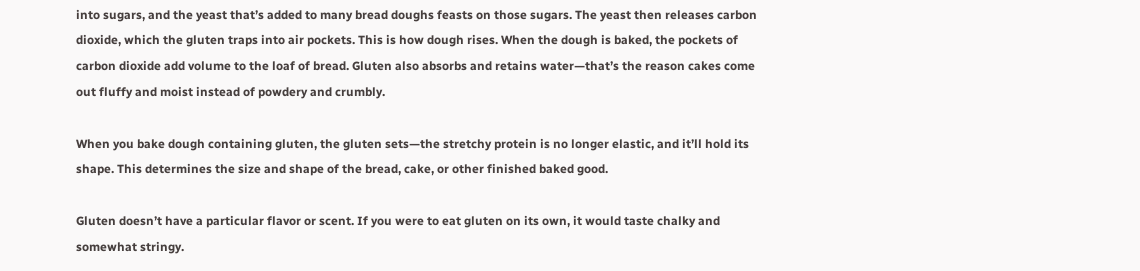into sugars, and the yeast that’s added to many bread doughs feasts on those sugars. The yeast then releases carbon dioxide, which the gluten traps into air pockets. This is how dough rises. When the dough is baked, the pockets of carbon dioxide add volume to the loaf of bread. Gluten also absorbs and retains water—that’s the reason cakes come out fluffy and moist instead of powdery and crumbly.

When you bake dough containing gluten, the gluten sets—the stretchy protein is no longer elastic, and it’ll hold its shape. This determines the size and shape of the bread, cake, or other finished baked good.

Gluten doesn’t have a particular flavor or scent. If you were to eat gluten on its own, it would taste chalky and somewhat stringy.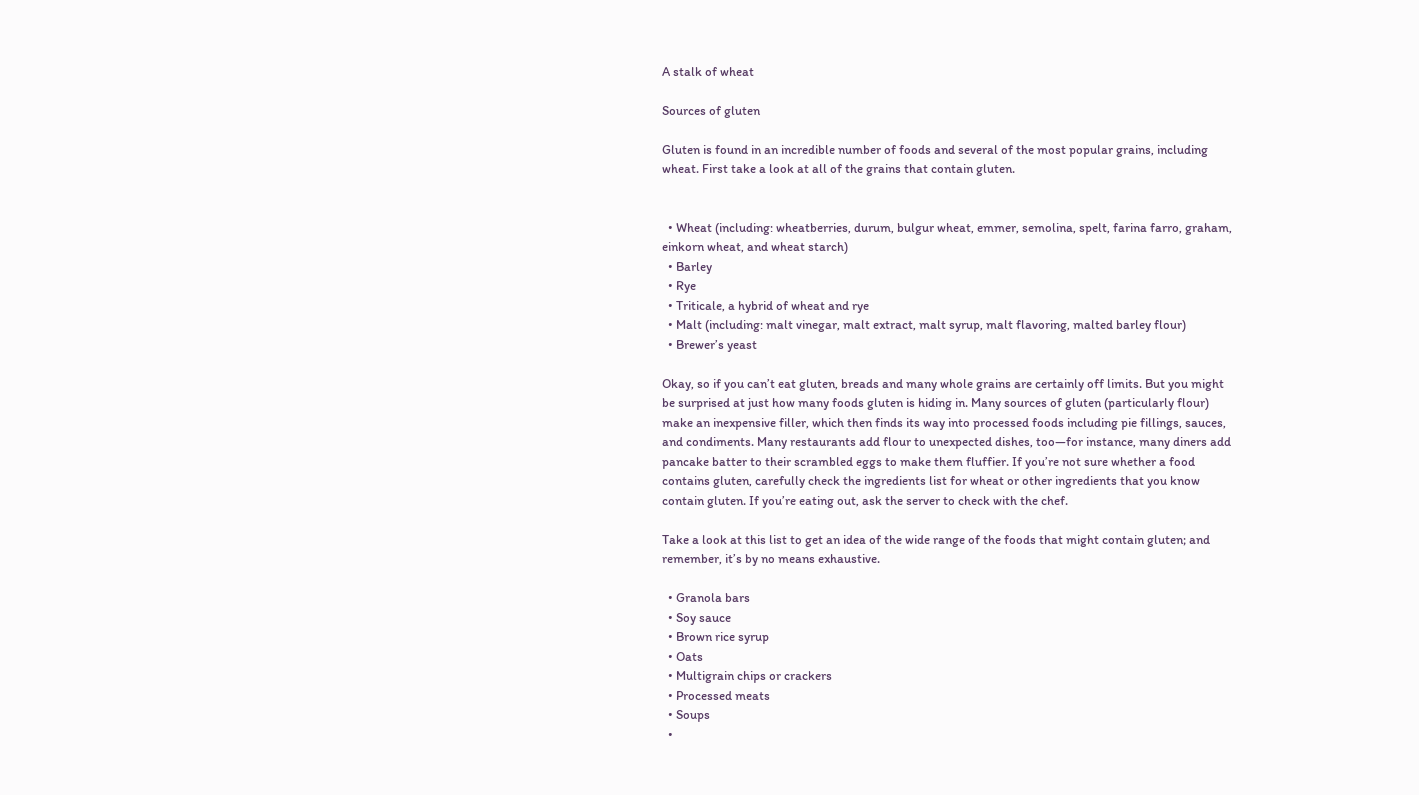A stalk of wheat

Sources of gluten

Gluten is found in an incredible number of foods and several of the most popular grains, including wheat. First take a look at all of the grains that contain gluten.


  • Wheat (including: wheatberries, durum, bulgur wheat, emmer, semolina, spelt, farina farro, graham, einkorn wheat, and wheat starch)
  • Barley
  • Rye
  • Triticale, a hybrid of wheat and rye
  • Malt (including: malt vinegar, malt extract, malt syrup, malt flavoring, malted barley flour)
  • Brewer’s yeast

Okay, so if you can’t eat gluten, breads and many whole grains are certainly off limits. But you might be surprised at just how many foods gluten is hiding in. Many sources of gluten (particularly flour) make an inexpensive filler, which then finds its way into processed foods including pie fillings, sauces, and condiments. Many restaurants add flour to unexpected dishes, too—for instance, many diners add pancake batter to their scrambled eggs to make them fluffier. If you’re not sure whether a food contains gluten, carefully check the ingredients list for wheat or other ingredients that you know contain gluten. If you’re eating out, ask the server to check with the chef.

Take a look at this list to get an idea of the wide range of the foods that might contain gluten; and remember, it’s by no means exhaustive.

  • Granola bars
  • Soy sauce
  • Brown rice syrup
  • Oats
  • Multigrain chips or crackers
  • Processed meats
  • Soups
  •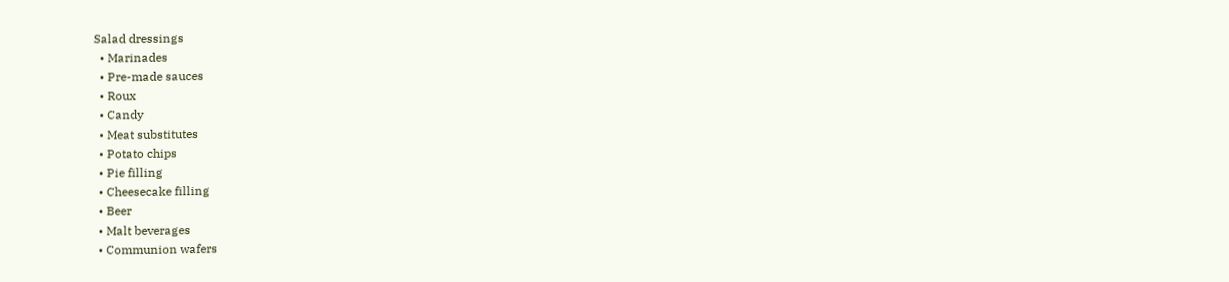Salad dressings
  • Marinades
  • Pre-made sauces
  • Roux
  • Candy
  • Meat substitutes
  • Potato chips
  • Pie filling
  • Cheesecake filling
  • Beer
  • Malt beverages
  • Communion wafers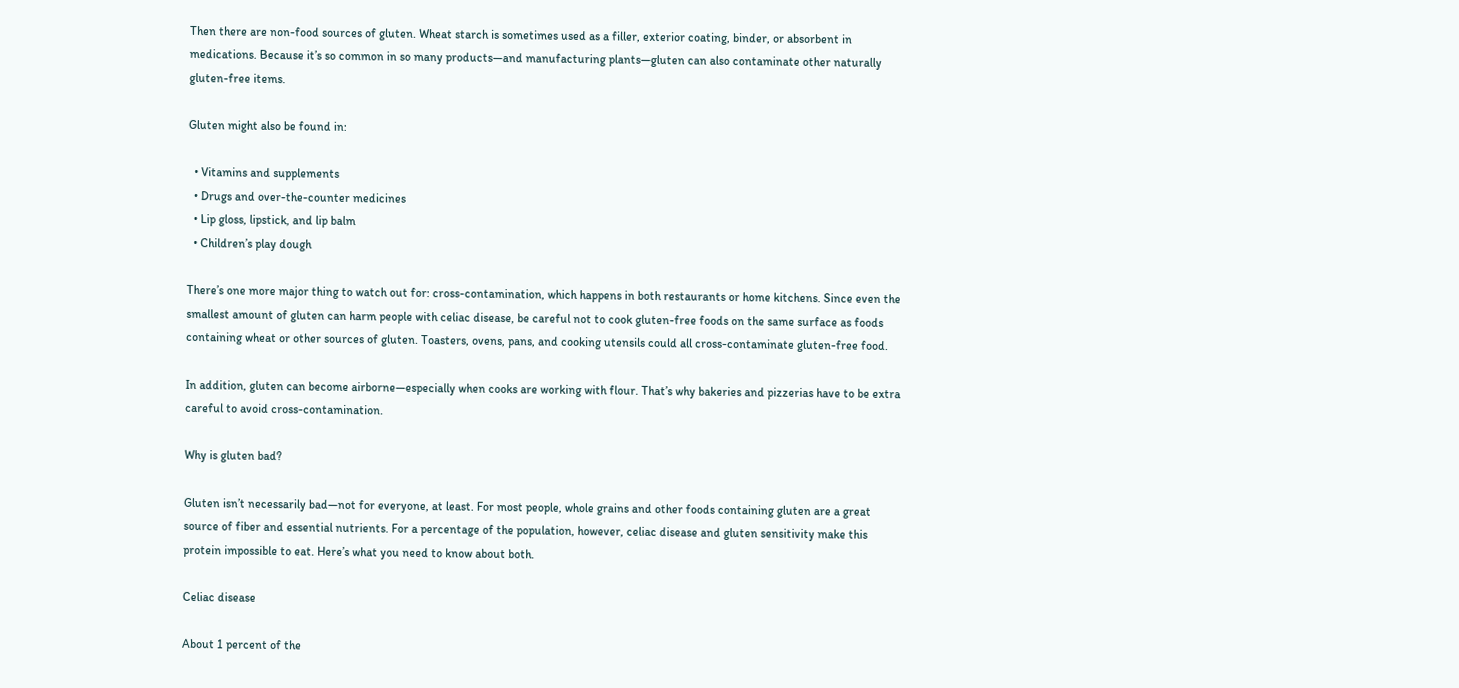Then there are non-food sources of gluten. Wheat starch is sometimes used as a filler, exterior coating, binder, or absorbent in medications. Because it’s so common in so many products—and manufacturing plants—gluten can also contaminate other naturally gluten-free items.

Gluten might also be found in:

  • Vitamins and supplements
  • Drugs and over-the-counter medicines
  • Lip gloss, lipstick, and lip balm
  • Children’s play dough

There’s one more major thing to watch out for: cross-contamination, which happens in both restaurants or home kitchens. Since even the smallest amount of gluten can harm people with celiac disease, be careful not to cook gluten-free foods on the same surface as foods containing wheat or other sources of gluten. Toasters, ovens, pans, and cooking utensils could all cross-contaminate gluten-free food.

In addition, gluten can become airborne—especially when cooks are working with flour. That’s why bakeries and pizzerias have to be extra careful to avoid cross-contamination.

Why is gluten bad?

Gluten isn’t necessarily bad—not for everyone, at least. For most people, whole grains and other foods containing gluten are a great source of fiber and essential nutrients. For a percentage of the population, however, celiac disease and gluten sensitivity make this protein impossible to eat. Here’s what you need to know about both.

Celiac disease

About 1 percent of the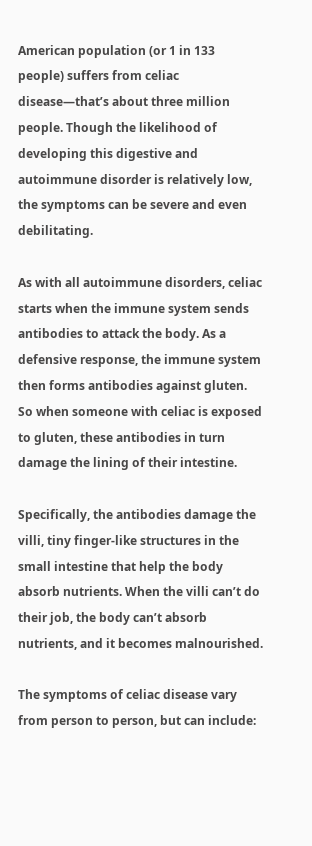American population (or 1 in 133 people) suffers from celiac disease—that’s about three million people. Though the likelihood of developing this digestive and autoimmune disorder is relatively low, the symptoms can be severe and even debilitating.

As with all autoimmune disorders, celiac starts when the immune system sends antibodies to attack the body. As a defensive response, the immune system then forms antibodies against gluten. So when someone with celiac is exposed to gluten, these antibodies in turn damage the lining of their intestine.

Specifically, the antibodies damage the villi, tiny finger-like structures in the small intestine that help the body absorb nutrients. When the villi can’t do their job, the body can’t absorb nutrients, and it becomes malnourished.

The symptoms of celiac disease vary from person to person, but can include: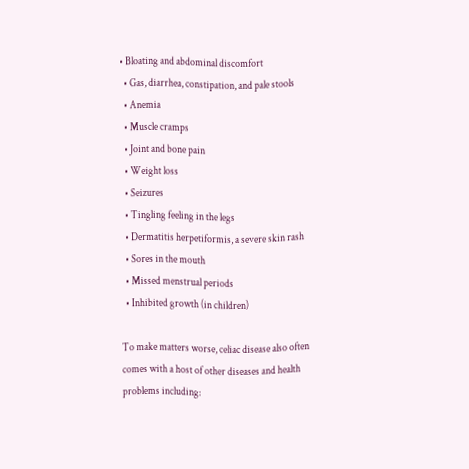• Bloating and abdominal discomfort
  • Gas, diarrhea, constipation, and pale stools
  • Anemia
  • Muscle cramps
  • Joint and bone pain
  • Weight loss
  • Seizures
  • Tingling feeling in the legs
  • Dermatitis herpetiformis, a severe skin rash
  • Sores in the mouth
  • Missed menstrual periods
  • Inhibited growth (in children)

To make matters worse, celiac disease also often comes with a host of other diseases and health problems including: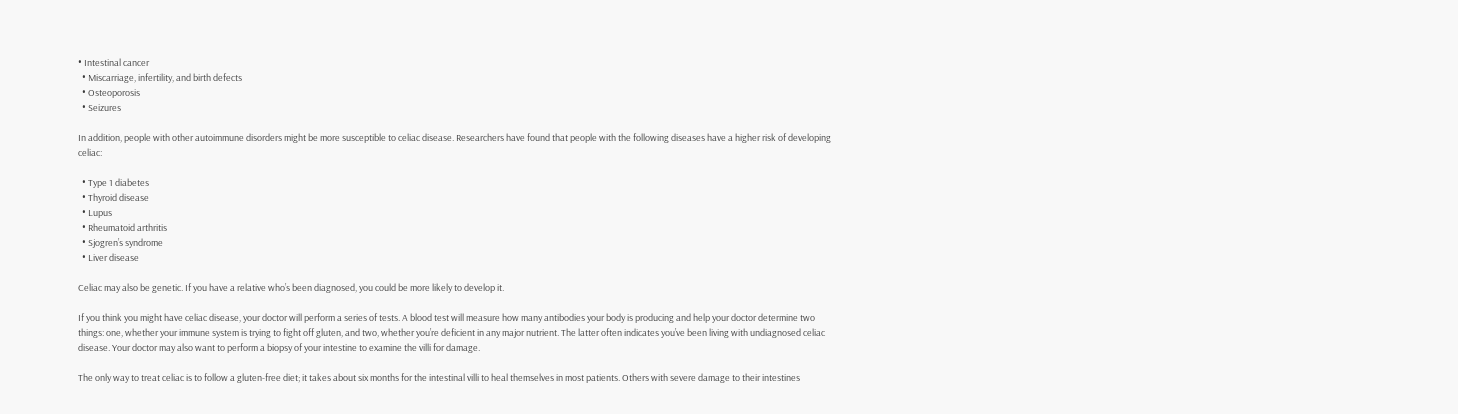• Intestinal cancer
  • Miscarriage, infertility, and birth defects
  • Osteoporosis
  • Seizures

In addition, people with other autoimmune disorders might be more susceptible to celiac disease. Researchers have found that people with the following diseases have a higher risk of developing celiac:

  • Type 1 diabetes
  • Thyroid disease
  • Lupus
  • Rheumatoid arthritis
  • Sjogren’s syndrome
  • Liver disease

Celiac may also be genetic. If you have a relative who’s been diagnosed, you could be more likely to develop it.

If you think you might have celiac disease, your doctor will perform a series of tests. A blood test will measure how many antibodies your body is producing and help your doctor determine two things: one, whether your immune system is trying to fight off gluten, and two, whether you’re deficient in any major nutrient. The latter often indicates you’ve been living with undiagnosed celiac disease. Your doctor may also want to perform a biopsy of your intestine to examine the villi for damage.

The only way to treat celiac is to follow a gluten-free diet; it takes about six months for the intestinal villi to heal themselves in most patients. Others with severe damage to their intestines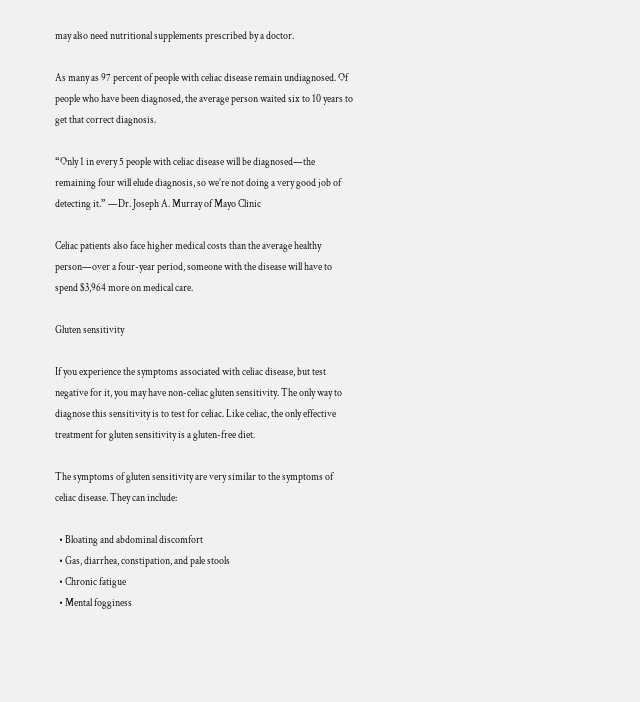may also need nutritional supplements prescribed by a doctor.

As many as 97 percent of people with celiac disease remain undiagnosed. Of people who have been diagnosed, the average person waited six to 10 years to get that correct diagnosis.

“Only 1 in every 5 people with celiac disease will be diagnosed—the remaining four will elude diagnosis, so we’re not doing a very good job of detecting it.” —Dr. Joseph A. Murray of Mayo Clinic

Celiac patients also face higher medical costs than the average healthy person—over a four-year period, someone with the disease will have to spend $3,964 more on medical care.

Gluten sensitivity

If you experience the symptoms associated with celiac disease, but test negative for it, you may have non-celiac gluten sensitivity. The only way to diagnose this sensitivity is to test for celiac. Like celiac, the only effective treatment for gluten sensitivity is a gluten-free diet.

The symptoms of gluten sensitivity are very similar to the symptoms of celiac disease. They can include:

  • Bloating and abdominal discomfort
  • Gas, diarrhea, constipation, and pale stools
  • Chronic fatigue
  • Mental fogginess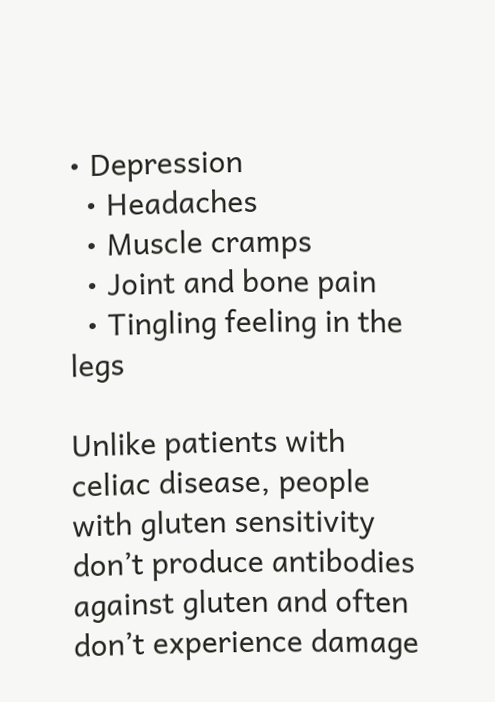• Depression
  • Headaches
  • Muscle cramps
  • Joint and bone pain
  • Tingling feeling in the legs

Unlike patients with celiac disease, people with gluten sensitivity don’t produce antibodies against gluten and often don’t experience damage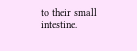to their small intestine.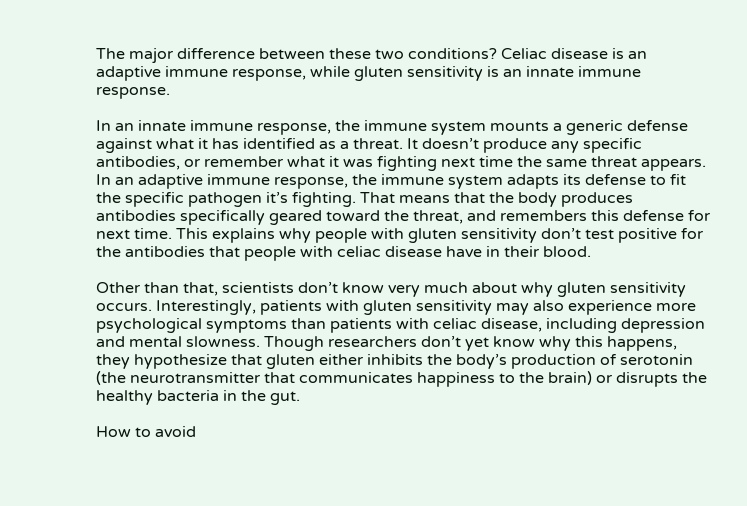The major difference between these two conditions? Celiac disease is an adaptive immune response, while gluten sensitivity is an innate immune response.

In an innate immune response, the immune system mounts a generic defense against what it has identified as a threat. It doesn’t produce any specific antibodies, or remember what it was fighting next time the same threat appears. In an adaptive immune response, the immune system adapts its defense to fit the specific pathogen it’s fighting. That means that the body produces antibodies specifically geared toward the threat, and remembers this defense for next time. This explains why people with gluten sensitivity don’t test positive for the antibodies that people with celiac disease have in their blood.

Other than that, scientists don’t know very much about why gluten sensitivity occurs. Interestingly, patients with gluten sensitivity may also experience more psychological symptoms than patients with celiac disease, including depression and mental slowness. Though researchers don’t yet know why this happens, they hypothesize that gluten either inhibits the body’s production of serotonin (the neurotransmitter that communicates happiness to the brain) or disrupts the healthy bacteria in the gut.

How to avoid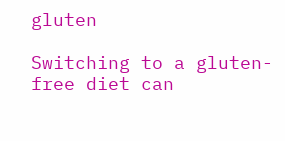gluten

Switching to a gluten-free diet can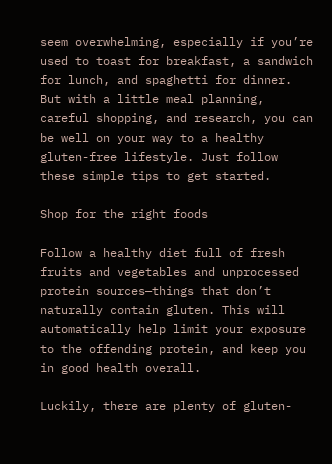seem overwhelming, especially if you’re used to toast for breakfast, a sandwich for lunch, and spaghetti for dinner. But with a little meal planning, careful shopping, and research, you can be well on your way to a healthy gluten-free lifestyle. Just follow these simple tips to get started.

Shop for the right foods

Follow a healthy diet full of fresh fruits and vegetables and unprocessed protein sources—things that don’t naturally contain gluten. This will automatically help limit your exposure to the offending protein, and keep you in good health overall.

Luckily, there are plenty of gluten-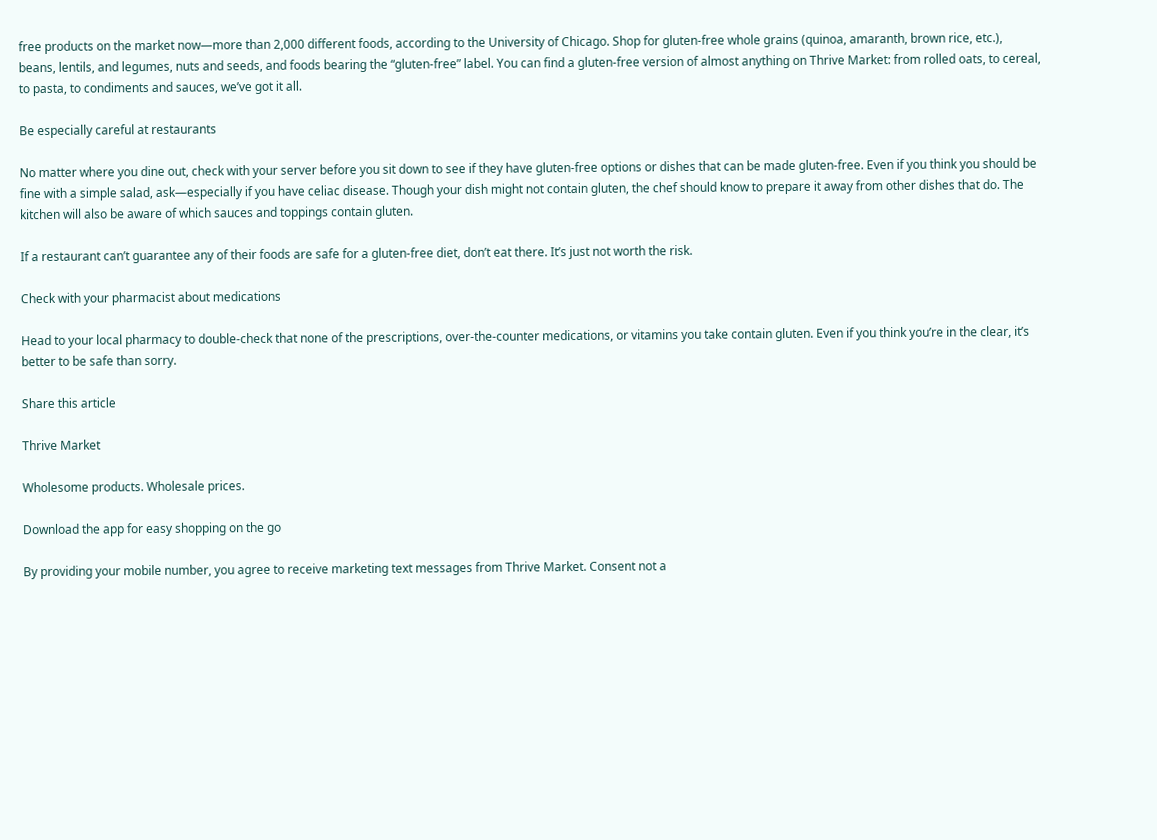free products on the market now—more than 2,000 different foods, according to the University of Chicago. Shop for gluten-free whole grains (quinoa, amaranth, brown rice, etc.), beans, lentils, and legumes, nuts and seeds, and foods bearing the “gluten-free” label. You can find a gluten-free version of almost anything on Thrive Market: from rolled oats, to cereal, to pasta, to condiments and sauces, we’ve got it all.

Be especially careful at restaurants

No matter where you dine out, check with your server before you sit down to see if they have gluten-free options or dishes that can be made gluten-free. Even if you think you should be fine with a simple salad, ask—especially if you have celiac disease. Though your dish might not contain gluten, the chef should know to prepare it away from other dishes that do. The kitchen will also be aware of which sauces and toppings contain gluten.

If a restaurant can’t guarantee any of their foods are safe for a gluten-free diet, don’t eat there. It’s just not worth the risk.

Check with your pharmacist about medications

Head to your local pharmacy to double-check that none of the prescriptions, over-the-counter medications, or vitamins you take contain gluten. Even if you think you’re in the clear, it’s better to be safe than sorry.

Share this article

Thrive Market

Wholesome products. Wholesale prices.

Download the app for easy shopping on the go

By providing your mobile number, you agree to receive marketing text messages from Thrive Market. Consent not a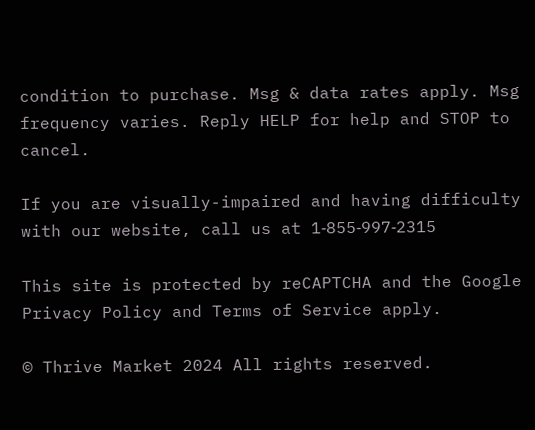condition to purchase. Msg & data rates apply. Msg frequency varies. Reply HELP for help and STOP to cancel.

If you are visually-impaired and having difficulty with our website, call us at 1‑855‑997‑2315

This site is protected by reCAPTCHA and the Google Privacy Policy and Terms of Service apply.

© Thrive Market 2024 All rights reserved.